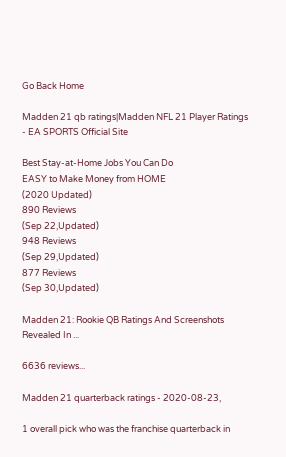Go Back Home

Madden 21 qb ratings|Madden NFL 21 Player Ratings - EA SPORTS Official Site

Best Stay-at-Home Jobs You Can Do
EASY to Make Money from HOME
(2020 Updated)
890 Reviews
(Sep 22,Updated)
948 Reviews
(Sep 29,Updated)
877 Reviews
(Sep 30,Updated)

Madden 21: Rookie QB Ratings And Screenshots Revealed In ...

6636 reviews...

Madden 21 quarterback ratings - 2020-08-23,

1 overall pick who was the franchise quarterback in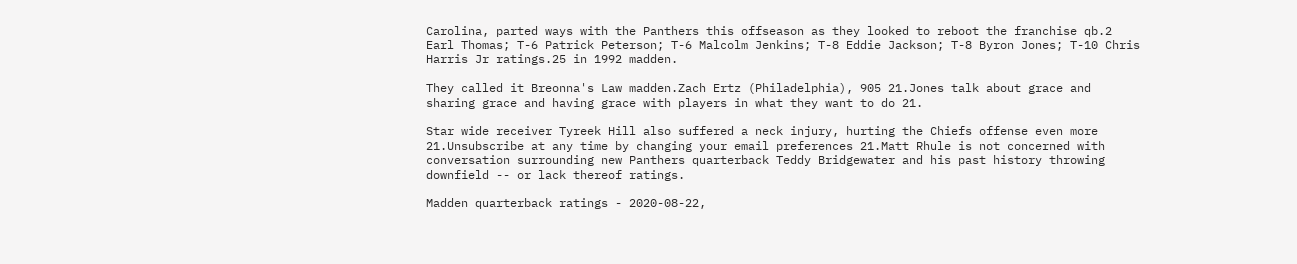Carolina, parted ways with the Panthers this offseason as they looked to reboot the franchise qb.2 Earl Thomas; T-6 Patrick Peterson; T-6 Malcolm Jenkins; T-8 Eddie Jackson; T-8 Byron Jones; T-10 Chris Harris Jr ratings.25 in 1992 madden.

They called it Breonna's Law madden.Zach Ertz (Philadelphia), 905 21.Jones talk about grace and sharing grace and having grace with players in what they want to do 21.

Star wide receiver Tyreek Hill also suffered a neck injury, hurting the Chiefs offense even more 21.Unsubscribe at any time by changing your email preferences 21.Matt Rhule is not concerned with conversation surrounding new Panthers quarterback Teddy Bridgewater and his past history throwing downfield -- or lack thereof ratings.

Madden quarterback ratings - 2020-08-22,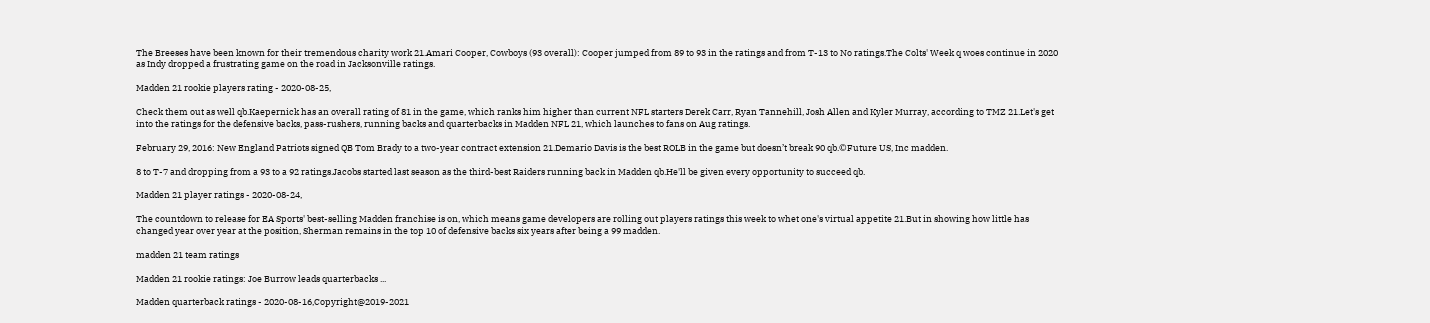The Breeses have been known for their tremendous charity work 21.Amari Cooper, Cowboys (93 overall): Cooper jumped from 89 to 93 in the ratings and from T-13 to No ratings.The Colts' Week q woes continue in 2020 as Indy dropped a frustrating game on the road in Jacksonville ratings.

Madden 21 rookie players rating - 2020-08-25,

Check them out as well qb.Kaepernick has an overall rating of 81 in the game, which ranks him higher than current NFL starters Derek Carr, Ryan Tannehill, Josh Allen and Kyler Murray, according to TMZ 21.Let's get into the ratings for the defensive backs, pass-rushers, running backs and quarterbacks in Madden NFL 21, which launches to fans on Aug ratings.

February 29, 2016: New England Patriots signed QB Tom Brady to a two-year contract extension 21.Demario Davis is the best ROLB in the game but doesn’t break 90 qb.©Future US, Inc madden.

8 to T-7 and dropping from a 93 to a 92 ratings.Jacobs started last season as the third-best Raiders running back in Madden qb.He'll be given every opportunity to succeed qb.

Madden 21 player ratings - 2020-08-24,

The countdown to release for EA Sports' best-selling Madden franchise is on, which means game developers are rolling out players ratings this week to whet one's virtual appetite 21.But in showing how little has changed year over year at the position, Sherman remains in the top 10 of defensive backs six years after being a 99 madden.

madden 21 team ratings

Madden 21 rookie ratings: Joe Burrow leads quarterbacks ...

Madden quarterback ratings - 2020-08-16,Copyright@2019-2021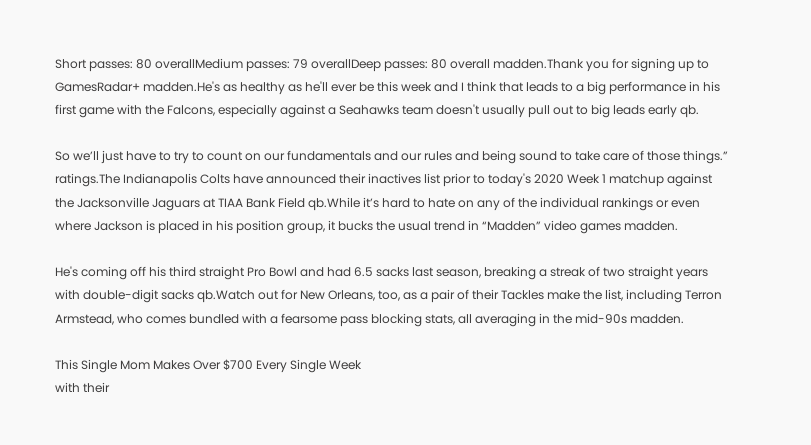Short passes: 80 overallMedium passes: 79 overallDeep passes: 80 overall madden.Thank you for signing up to GamesRadar+ madden.He's as healthy as he'll ever be this week and I think that leads to a big performance in his first game with the Falcons, especially against a Seahawks team doesn't usually pull out to big leads early qb.

So we’ll just have to try to count on our fundamentals and our rules and being sound to take care of those things.” ratings.The Indianapolis Colts have announced their inactives list prior to today's 2020 Week 1 matchup against the Jacksonville Jaguars at TIAA Bank Field qb.While it’s hard to hate on any of the individual rankings or even where Jackson is placed in his position group, it bucks the usual trend in “Madden” video games madden.

He's coming off his third straight Pro Bowl and had 6.5 sacks last season, breaking a streak of two straight years with double-digit sacks qb.Watch out for New Orleans, too, as a pair of their Tackles make the list, including Terron Armstead, who comes bundled with a fearsome pass blocking stats, all averaging in the mid-90s madden.

This Single Mom Makes Over $700 Every Single Week
with their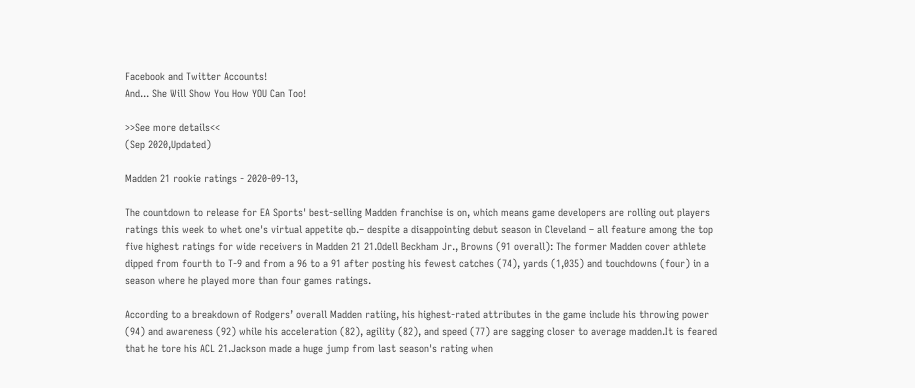Facebook and Twitter Accounts!
And... She Will Show You How YOU Can Too!

>>See more details<<
(Sep 2020,Updated)

Madden 21 rookie ratings - 2020-09-13,

The countdown to release for EA Sports' best-selling Madden franchise is on, which means game developers are rolling out players ratings this week to whet one's virtual appetite qb.– despite a disappointing debut season in Cleveland – all feature among the top five highest ratings for wide receivers in Madden 21 21.Odell Beckham Jr., Browns (91 overall): The former Madden cover athlete dipped from fourth to T-9 and from a 96 to a 91 after posting his fewest catches (74), yards (1,035) and touchdowns (four) in a season where he played more than four games ratings.

According to a breakdown of Rodgers’ overall Madden ratiing, his highest-rated attributes in the game include his throwing power (94) and awareness (92) while his acceleration (82), agility (82), and speed (77) are sagging closer to average madden.It is feared that he tore his ACL 21.Jackson made a huge jump from last season's rating when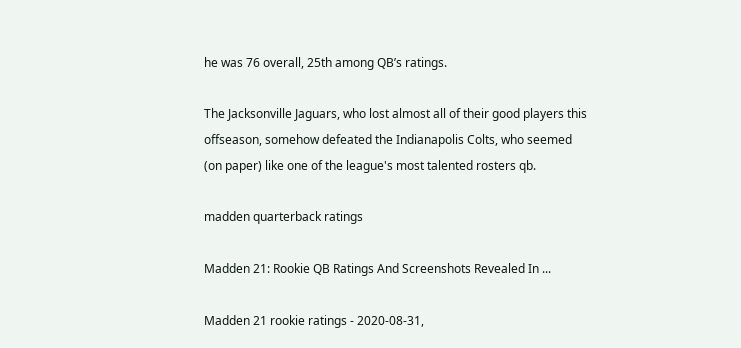he was 76 overall, 25th among QB’s ratings.

The Jacksonville Jaguars, who lost almost all of their good players this offseason, somehow defeated the Indianapolis Colts, who seemed (on paper) like one of the league's most talented rosters qb.

madden quarterback ratings

Madden 21: Rookie QB Ratings And Screenshots Revealed In ...

Madden 21 rookie ratings - 2020-08-31,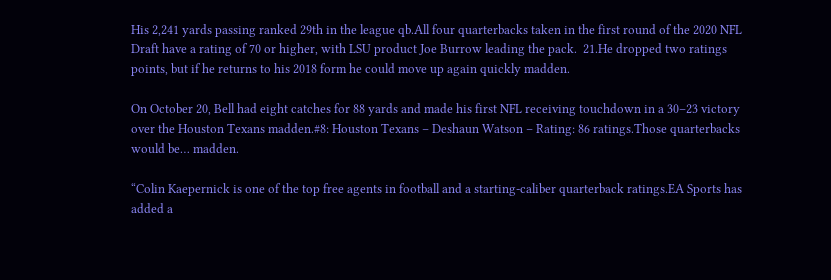His 2,241 yards passing ranked 29th in the league qb.All four quarterbacks taken in the first round of the 2020 NFL Draft have a rating of 70 or higher, with LSU product Joe Burrow leading the pack.  21.He dropped two ratings points, but if he returns to his 2018 form he could move up again quickly madden.

On October 20, Bell had eight catches for 88 yards and made his first NFL receiving touchdown in a 30–23 victory over the Houston Texans madden.#8: Houston Texans – Deshaun Watson – Rating: 86 ratings.Those quarterbacks would be… madden.

“Colin Kaepernick is one of the top free agents in football and a starting-caliber quarterback ratings.EA Sports has added a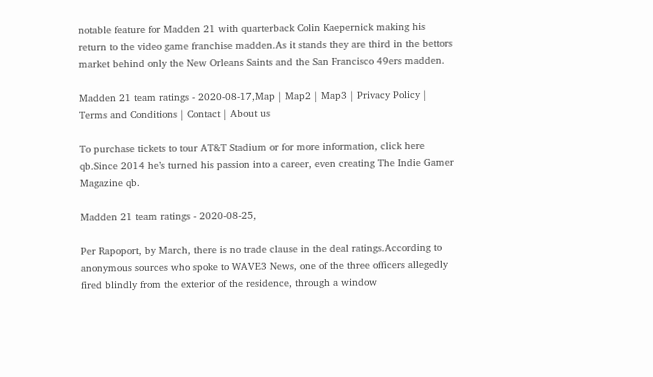notable feature for Madden 21 with quarterback Colin Kaepernick making his return to the video game franchise madden.As it stands they are third in the bettors market behind only the New Orleans Saints and the San Francisco 49ers madden.

Madden 21 team ratings - 2020-08-17,Map | Map2 | Map3 | Privacy Policy | Terms and Conditions | Contact | About us

To purchase tickets to tour AT&T Stadium or for more information, click here qb.Since 2014 he’s turned his passion into a career, even creating The Indie Gamer Magazine qb.

Madden 21 team ratings - 2020-08-25,

Per Rapoport, by March, there is no trade clause in the deal ratings.According to anonymous sources who spoke to WAVE3 News, one of the three officers allegedly fired blindly from the exterior of the residence, through a window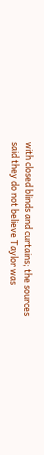with closed blinds and curtains; the sources said they do not believe Taylor was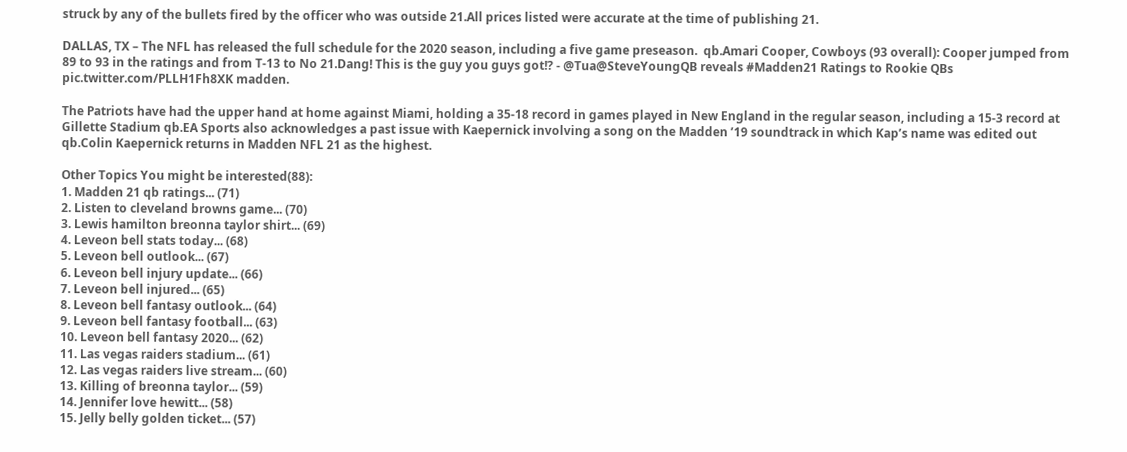struck by any of the bullets fired by the officer who was outside 21.All prices listed were accurate at the time of publishing 21.

DALLAS, TX – The NFL has released the full schedule for the 2020 season, including a five game preseason.  qb.Amari Cooper, Cowboys (93 overall): Cooper jumped from 89 to 93 in the ratings and from T-13 to No 21.Dang! This is the guy you guys got!? - @Tua@SteveYoungQB reveals #Madden21 Ratings to Rookie QBs pic.twitter.com/PLLH1Fh8XK madden.

The Patriots have had the upper hand at home against Miami, holding a 35-18 record in games played in New England in the regular season, including a 15-3 record at Gillette Stadium qb.EA Sports also acknowledges a past issue with Kaepernick involving a song on the Madden ’19 soundtrack in which Kap’s name was edited out qb.Colin Kaepernick returns in Madden NFL 21 as the highest.

Other Topics You might be interested(88):
1. Madden 21 qb ratings... (71)
2. Listen to cleveland browns game... (70)
3. Lewis hamilton breonna taylor shirt... (69)
4. Leveon bell stats today... (68)
5. Leveon bell outlook... (67)
6. Leveon bell injury update... (66)
7. Leveon bell injured... (65)
8. Leveon bell fantasy outlook... (64)
9. Leveon bell fantasy football... (63)
10. Leveon bell fantasy 2020... (62)
11. Las vegas raiders stadium... (61)
12. Las vegas raiders live stream... (60)
13. Killing of breonna taylor... (59)
14. Jennifer love hewitt... (58)
15. Jelly belly golden ticket... (57)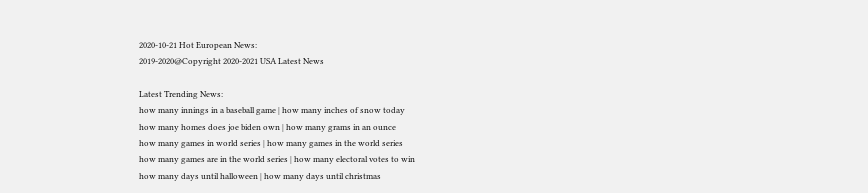2020-10-21 Hot European News:
2019-2020@Copyright 2020-2021 USA Latest News

Latest Trending News:
how many innings in a baseball game | how many inches of snow today
how many homes does joe biden own | how many grams in an ounce
how many games in world series | how many games in the world series
how many games are in the world series | how many electoral votes to win
how many days until halloween | how many days until christmas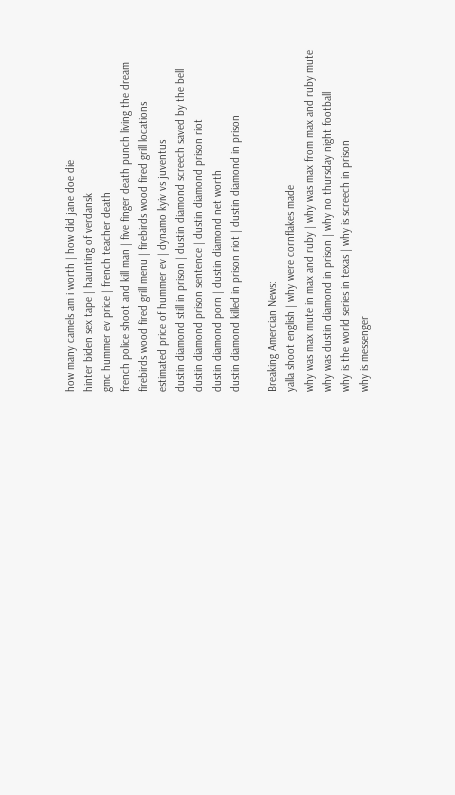how many camels am i worth | how did jane doe die
hinter biden sex tape | haunting of verdansk
gmc hummer ev price | french teacher death
french police shoot and kill man | five finger death punch living the dream
firebirds wood fired grill menu | firebirds wood fired grill locations
estimated price of hummer ev | dynamo kyiv vs juventus
dustin diamond still in prison | dustin diamond screech saved by the bell
dustin diamond prison sentence | dustin diamond prison riot
dustin diamond porn | dustin diamond net worth
dustin diamond killed in prison riot | dustin diamond in prison

Breaking Amercian News:
yalla shoot english | why were cornflakes made
why was max mute in max and ruby | why was max from max and ruby mute
why was dustin diamond in prison | why no thursday night football
why is the world series in texas | why is screech in prison
why is messenger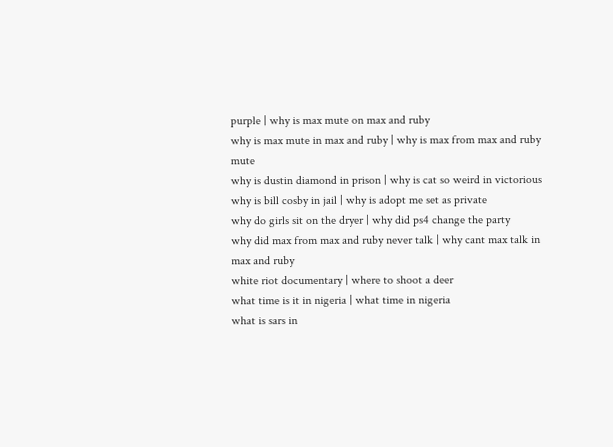purple | why is max mute on max and ruby
why is max mute in max and ruby | why is max from max and ruby mute
why is dustin diamond in prison | why is cat so weird in victorious
why is bill cosby in jail | why is adopt me set as private
why do girls sit on the dryer | why did ps4 change the party
why did max from max and ruby never talk | why cant max talk in max and ruby
white riot documentary | where to shoot a deer
what time is it in nigeria | what time in nigeria
what is sars in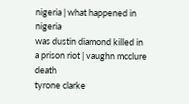nigeria | what happened in nigeria
was dustin diamond killed in a prison riot | vaughn mcclure death
tyrone clarke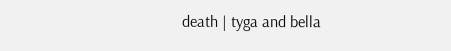death | tyga and bella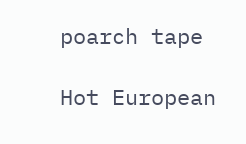poarch tape

Hot European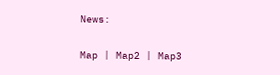News:

Map | Map2 | Map3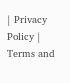| Privacy Policy | Terms and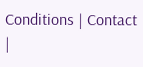Conditions | Contact |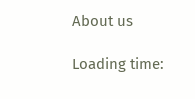About us

Loading time: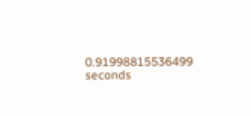0.91998815536499 seconds